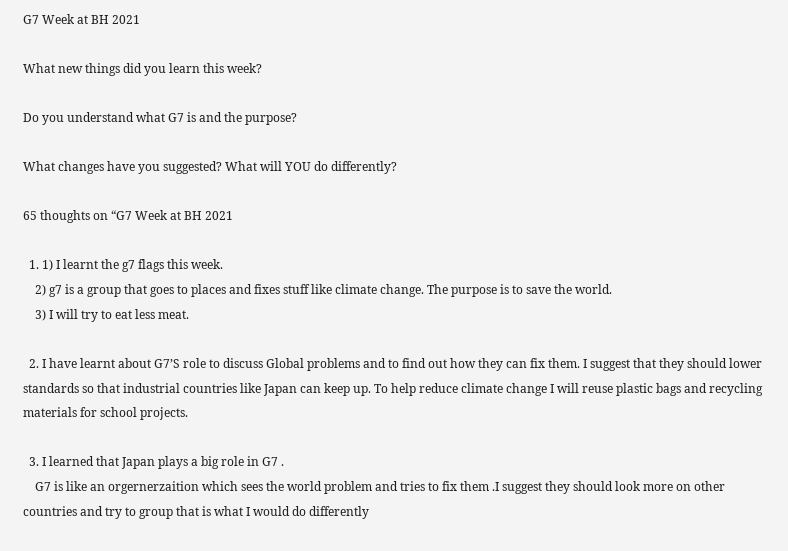G7 Week at BH 2021

What new things did you learn this week?

Do you understand what G7 is and the purpose?

What changes have you suggested? What will YOU do differently?

65 thoughts on “G7 Week at BH 2021

  1. 1) I learnt the g7 flags this week.
    2) g7 is a group that goes to places and fixes stuff like climate change. The purpose is to save the world.
    3) I will try to eat less meat.

  2. I have learnt about G7’S role to discuss Global problems and to find out how they can fix them. I suggest that they should lower standards so that industrial countries like Japan can keep up. To help reduce climate change I will reuse plastic bags and recycling materials for school projects.

  3. I learned that Japan plays a big role in G7 .
    G7 is like an orgernerzaition which sees the world problem and tries to fix them .I suggest they should look more on other countries and try to group that is what I would do differently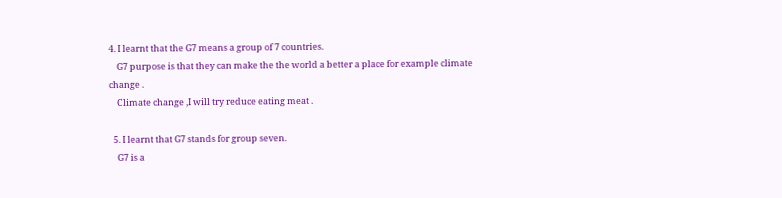4. I learnt that the G7 means a group of 7 countries.
    G7 purpose is that they can make the the world a better a place for example climate change .
    Climate change ,I will try reduce eating meat .

  5. I learnt that G7 stands for group seven.
    G7 is a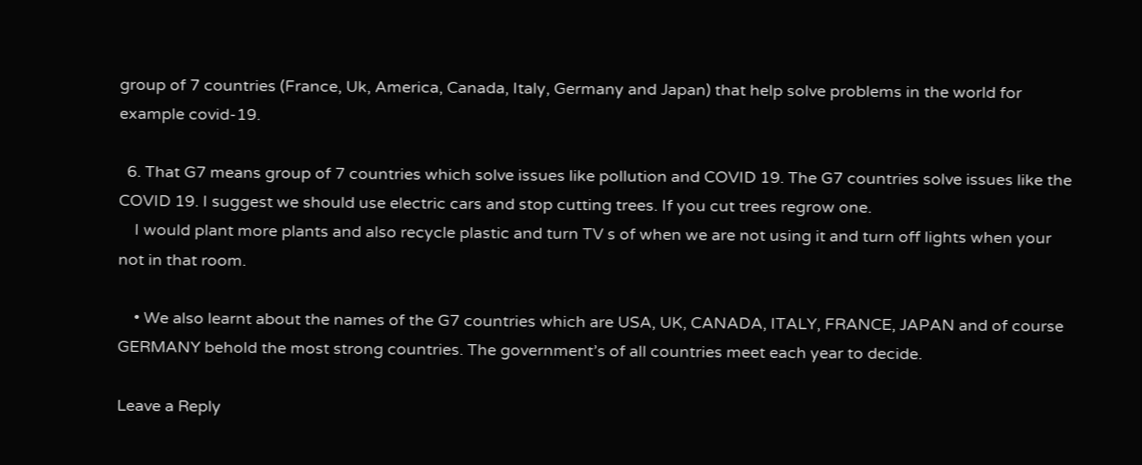group of 7 countries (France, Uk, America, Canada, Italy, Germany and Japan) that help solve problems in the world for example covid-19.

  6. That G7 means group of 7 countries which solve issues like pollution and COVID 19. The G7 countries solve issues like the COVID 19. I suggest we should use electric cars and stop cutting trees. If you cut trees regrow one.
    I would plant more plants and also recycle plastic and turn TV s of when we are not using it and turn off lights when your not in that room.

    • We also learnt about the names of the G7 countries which are USA, UK, CANADA, ITALY, FRANCE, JAPAN and of course GERMANY behold the most strong countries. The government’s of all countries meet each year to decide.

Leave a Reply